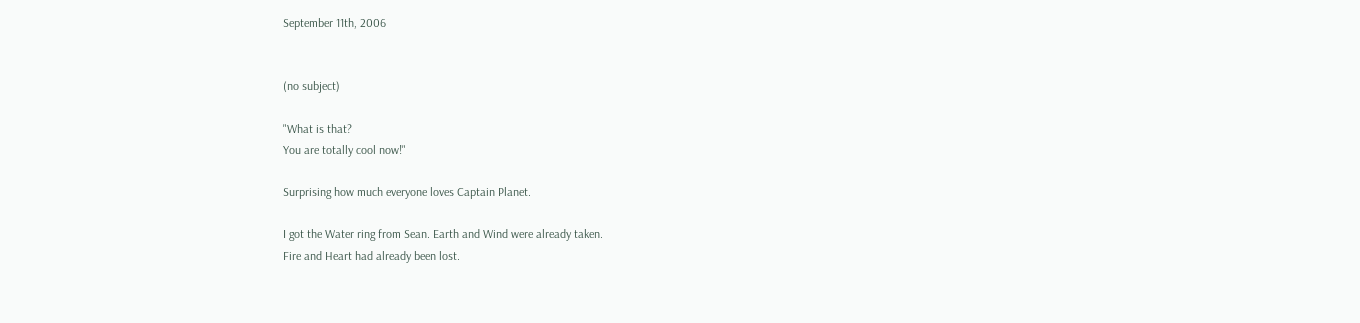September 11th, 2006


(no subject)

"What is that?
You are totally cool now!"

Surprising how much everyone loves Captain Planet.

I got the Water ring from Sean. Earth and Wind were already taken.
Fire and Heart had already been lost.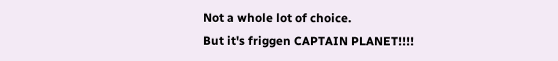Not a whole lot of choice.
But it's friggen CAPTAIN PLANET!!!!